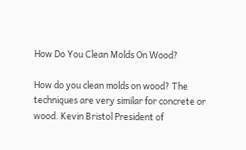How Do You Clean Molds On Wood?

How do you clean molds on wood? The techniques are very similar for concrete or wood. Kevin Bristol President of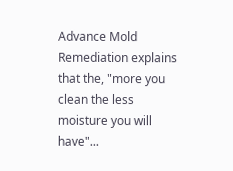Advance Mold Remediation explains that the, "more you clean the less moisture you will have"...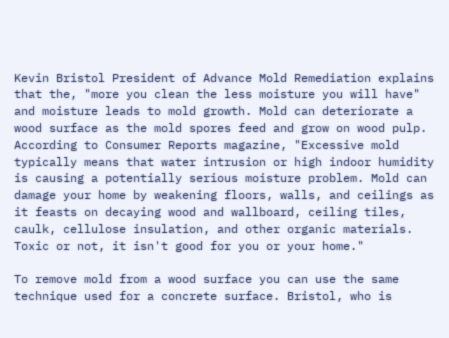Kevin Bristol President of Advance Mold Remediation explains that the, "more you clean the less moisture you will have" and moisture leads to mold growth. Mold can deteriorate a wood surface as the mold spores feed and grow on wood pulp. According to Consumer Reports magazine, "Excessive mold typically means that water intrusion or high indoor humidity is causing a potentially serious moisture problem. Mold can damage your home by weakening floors, walls, and ceilings as it feasts on decaying wood and wallboard, ceiling tiles, caulk, cellulose insulation, and other organic materials. Toxic or not, it isn't good for you or your home."

To remove mold from a wood surface you can use the same technique used for a concrete surface. Bristol, who is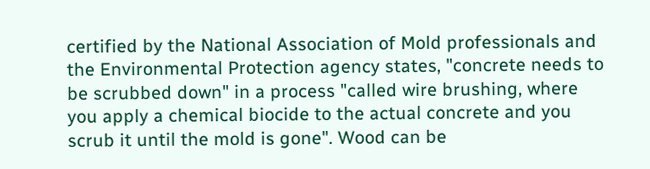certified by the National Association of Mold professionals and the Environmental Protection agency states, "concrete needs to be scrubbed down" in a process "called wire brushing, where you apply a chemical biocide to the actual concrete and you scrub it until the mold is gone". Wood can be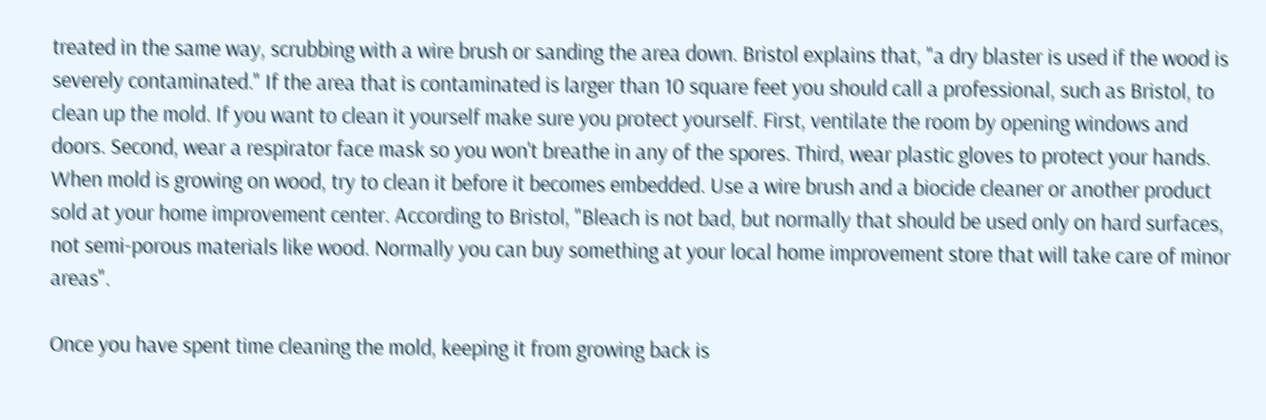treated in the same way, scrubbing with a wire brush or sanding the area down. Bristol explains that, "a dry blaster is used if the wood is severely contaminated." If the area that is contaminated is larger than 10 square feet you should call a professional, such as Bristol, to clean up the mold. If you want to clean it yourself make sure you protect yourself. First, ventilate the room by opening windows and doors. Second, wear a respirator face mask so you won't breathe in any of the spores. Third, wear plastic gloves to protect your hands. When mold is growing on wood, try to clean it before it becomes embedded. Use a wire brush and a biocide cleaner or another product sold at your home improvement center. According to Bristol, "Bleach is not bad, but normally that should be used only on hard surfaces, not semi-porous materials like wood. Normally you can buy something at your local home improvement store that will take care of minor areas".

Once you have spent time cleaning the mold, keeping it from growing back is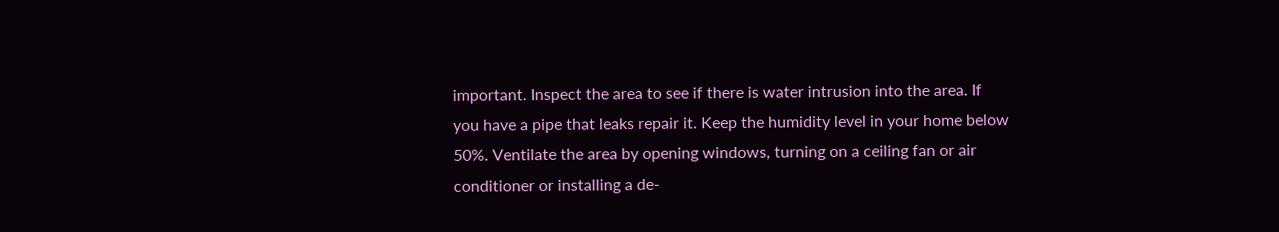important. Inspect the area to see if there is water intrusion into the area. If you have a pipe that leaks repair it. Keep the humidity level in your home below 50%. Ventilate the area by opening windows, turning on a ceiling fan or air conditioner or installing a de-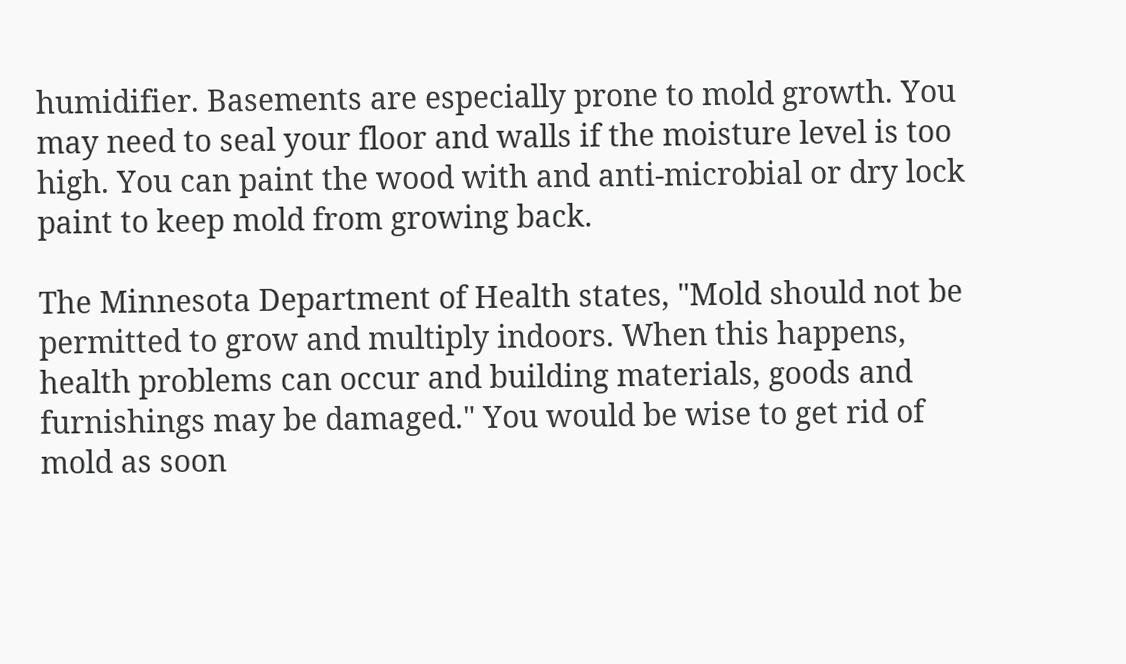humidifier. Basements are especially prone to mold growth. You may need to seal your floor and walls if the moisture level is too high. You can paint the wood with and anti-microbial or dry lock paint to keep mold from growing back.

The Minnesota Department of Health states, "Mold should not be permitted to grow and multiply indoors. When this happens, health problems can occur and building materials, goods and furnishings may be damaged." You would be wise to get rid of mold as soon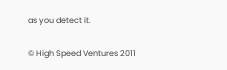as you detect it.

© High Speed Ventures 2011